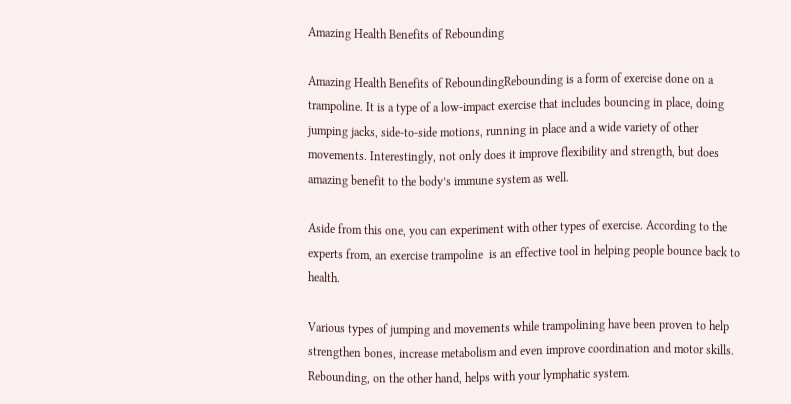Amazing Health Benefits of Rebounding

Amazing Health Benefits of ReboundingRebounding is a form of exercise done on a trampoline. It is a type of a low-impact exercise that includes bouncing in place, doing jumping jacks, side-to-side motions, running in place and a wide variety of other movements. Interestingly, not only does it improve flexibility and strength, but does amazing benefit to the body’s immune system as well.

Aside from this one, you can experiment with other types of exercise. According to the experts from, an exercise trampoline  is an effective tool in helping people bounce back to health.

Various types of jumping and movements while trampolining have been proven to help strengthen bones, increase metabolism and even improve coordination and motor skills. Rebounding, on the other hand, helps with your lymphatic system.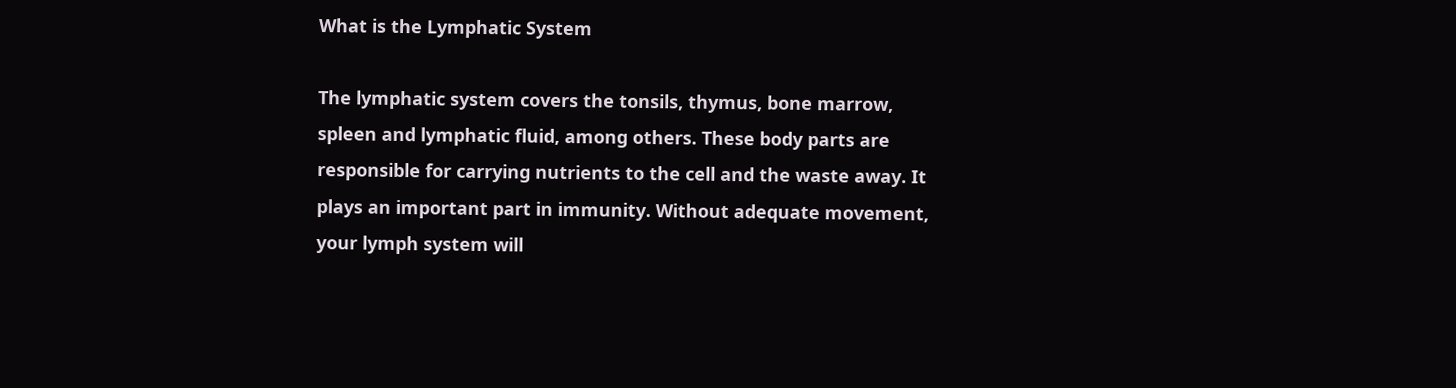What is the Lymphatic System

The lymphatic system covers the tonsils, thymus, bone marrow, spleen and lymphatic fluid, among others. These body parts are responsible for carrying nutrients to the cell and the waste away. It plays an important part in immunity. Without adequate movement, your lymph system will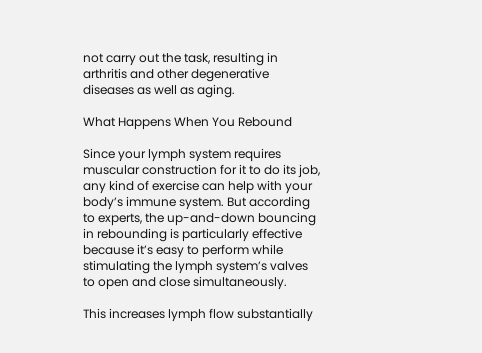not carry out the task, resulting in arthritis and other degenerative diseases as well as aging.

What Happens When You Rebound

Since your lymph system requires muscular construction for it to do its job, any kind of exercise can help with your body’s immune system. But according to experts, the up-and-down bouncing in rebounding is particularly effective because it’s easy to perform while stimulating the lymph system’s valves to open and close simultaneously.

This increases lymph flow substantially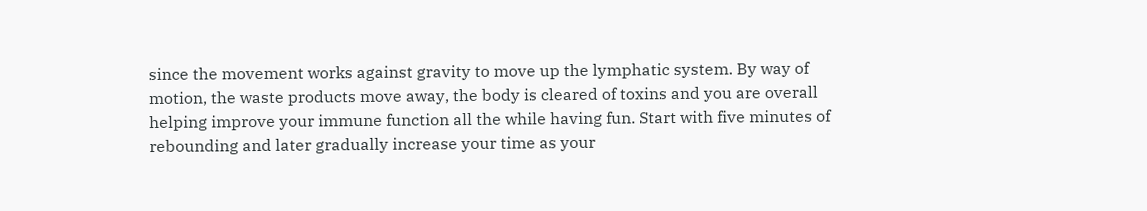since the movement works against gravity to move up the lymphatic system. By way of motion, the waste products move away, the body is cleared of toxins and you are overall helping improve your immune function all the while having fun. Start with five minutes of rebounding and later gradually increase your time as your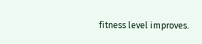fitness level improves.